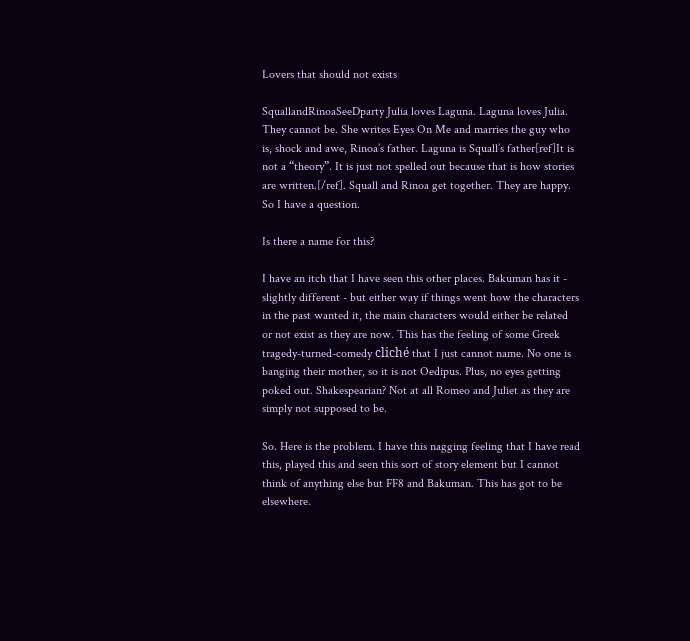Lovers that should not exists

SquallandRinoaSeeDparty Julia loves Laguna. Laguna loves Julia. They cannot be. She writes Eyes On Me and marries the guy who is, shock and awe, Rinoa’s father. Laguna is Squall’s father[ref]It is not a “theory”. It is just not spelled out because that is how stories are written.[/ref]. Squall and Rinoa get together. They are happy. So I have a question.

Is there a name for this?

I have an itch that I have seen this other places. Bakuman has it - slightly different - but either way if things went how the characters in the past wanted it, the main characters would either be related or not exist as they are now. This has the feeling of some Greek tragedy-turned-comedy cliché that I just cannot name. No one is banging their mother, so it is not Oedipus. Plus, no eyes getting poked out. Shakespearian? Not at all Romeo and Juliet as they are simply not supposed to be.

So. Here is the problem. I have this nagging feeling that I have read this, played this and seen this sort of story element but I cannot think of anything else but FF8 and Bakuman. This has got to be elsewhere.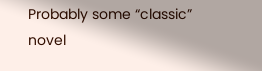Probably some “classic” novel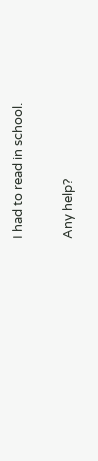I had to read in school.

Any help?